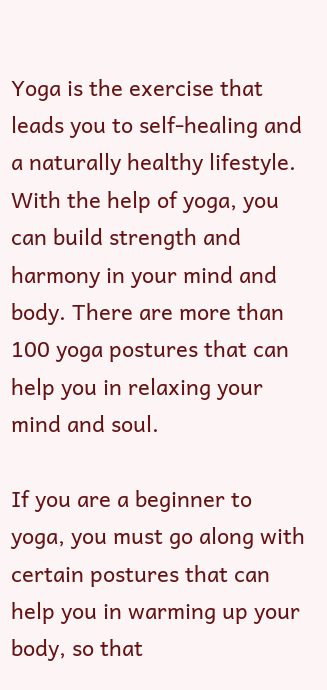Yoga is the exercise that leads you to self-healing and a naturally healthy lifestyle. With the help of yoga, you can build strength and harmony in your mind and body. There are more than 100 yoga postures that can help you in relaxing your mind and soul.

If you are a beginner to yoga, you must go along with certain postures that can help you in warming up your body, so that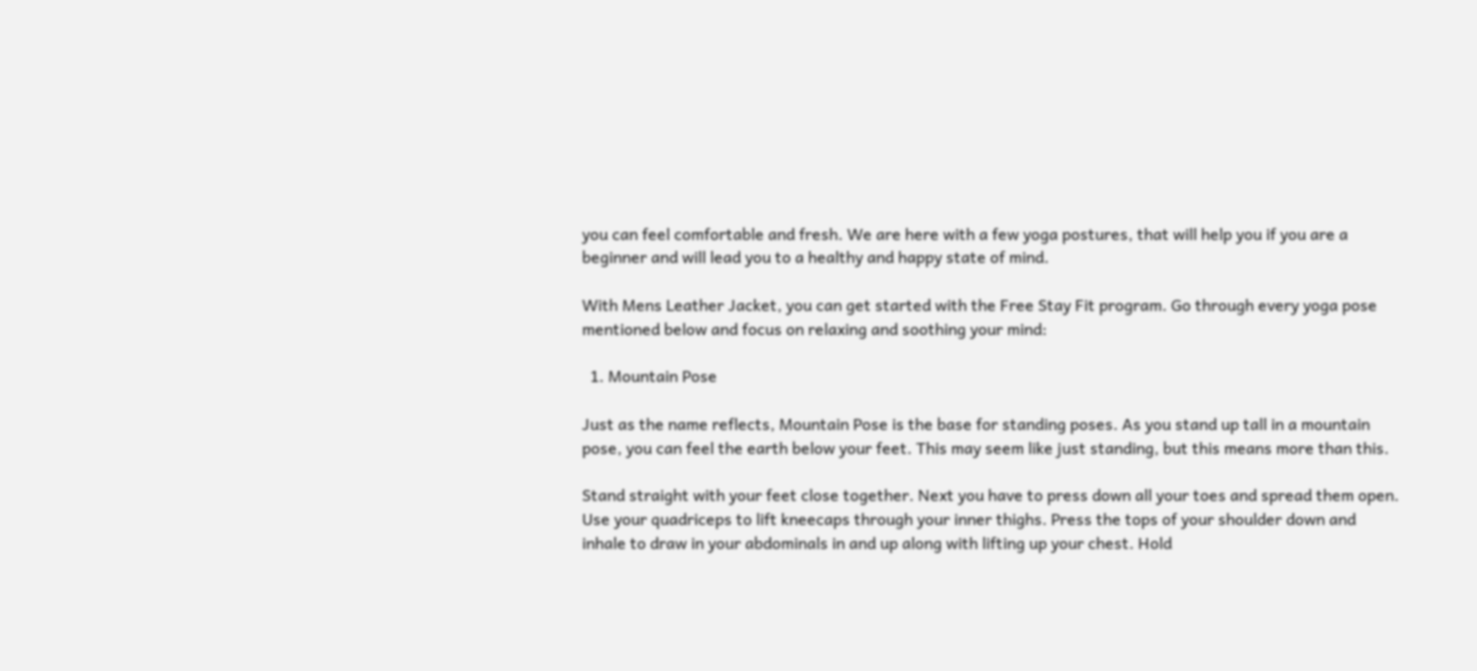you can feel comfortable and fresh. We are here with a few yoga postures, that will help you if you are a beginner and will lead you to a healthy and happy state of mind.

With Mens Leather Jacket, you can get started with the Free Stay Fit program. Go through every yoga pose mentioned below and focus on relaxing and soothing your mind:

  1. Mountain Pose

Just as the name reflects, Mountain Pose is the base for standing poses. As you stand up tall in a mountain pose, you can feel the earth below your feet. This may seem like just standing, but this means more than this.

Stand straight with your feet close together. Next you have to press down all your toes and spread them open. Use your quadriceps to lift kneecaps through your inner thighs. Press the tops of your shoulder down and inhale to draw in your abdominals in and up along with lifting up your chest. Hold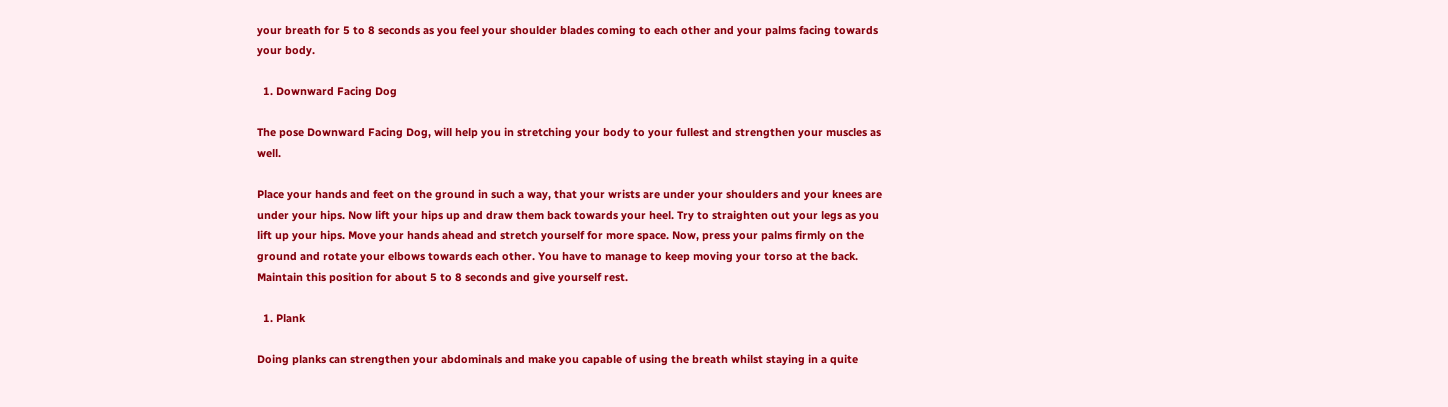your breath for 5 to 8 seconds as you feel your shoulder blades coming to each other and your palms facing towards your body.

  1. Downward Facing Dog

The pose Downward Facing Dog, will help you in stretching your body to your fullest and strengthen your muscles as well.

Place your hands and feet on the ground in such a way, that your wrists are under your shoulders and your knees are under your hips. Now lift your hips up and draw them back towards your heel. Try to straighten out your legs as you lift up your hips. Move your hands ahead and stretch yourself for more space. Now, press your palms firmly on the ground and rotate your elbows towards each other. You have to manage to keep moving your torso at the back. Maintain this position for about 5 to 8 seconds and give yourself rest.

  1. Plank

Doing planks can strengthen your abdominals and make you capable of using the breath whilst staying in a quite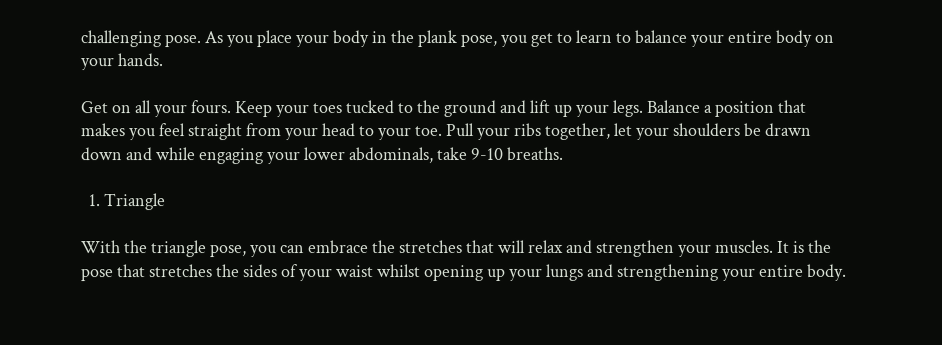challenging pose. As you place your body in the plank pose, you get to learn to balance your entire body on your hands.

Get on all your fours. Keep your toes tucked to the ground and lift up your legs. Balance a position that makes you feel straight from your head to your toe. Pull your ribs together, let your shoulders be drawn down and while engaging your lower abdominals, take 9-10 breaths.

  1. Triangle

With the triangle pose, you can embrace the stretches that will relax and strengthen your muscles. It is the pose that stretches the sides of your waist whilst opening up your lungs and strengthening your entire body.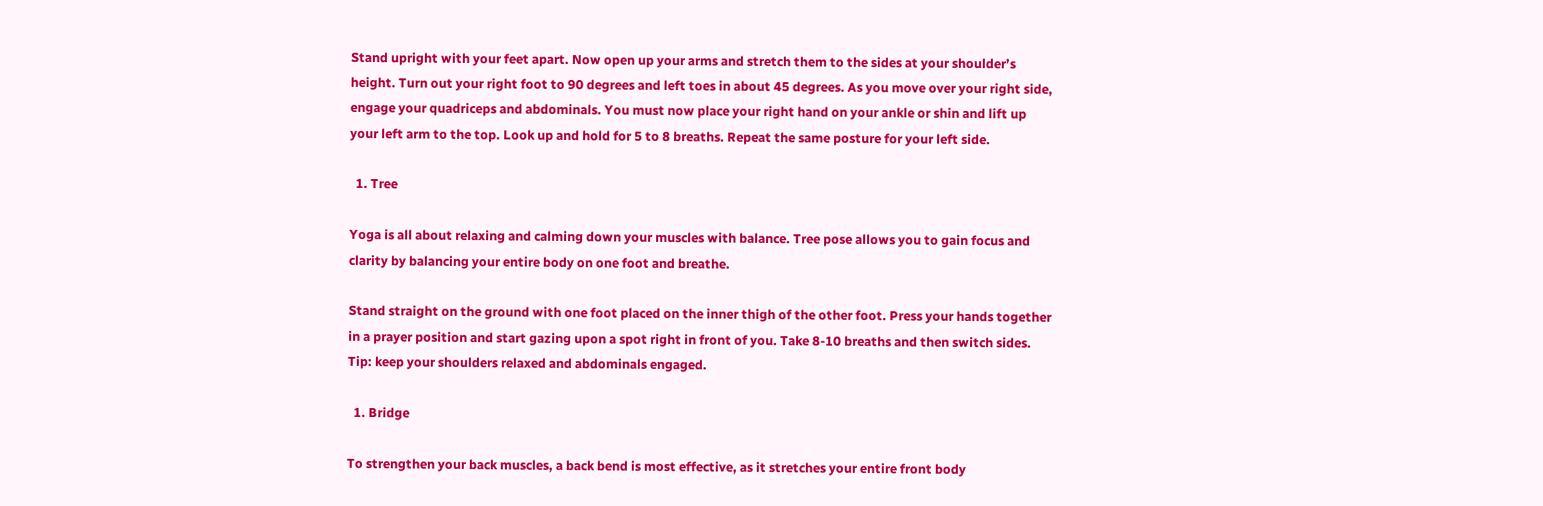Stand upright with your feet apart. Now open up your arms and stretch them to the sides at your shoulder’s height. Turn out your right foot to 90 degrees and left toes in about 45 degrees. As you move over your right side, engage your quadriceps and abdominals. You must now place your right hand on your ankle or shin and lift up your left arm to the top. Look up and hold for 5 to 8 breaths. Repeat the same posture for your left side.

  1. Tree

Yoga is all about relaxing and calming down your muscles with balance. Tree pose allows you to gain focus and clarity by balancing your entire body on one foot and breathe.

Stand straight on the ground with one foot placed on the inner thigh of the other foot. Press your hands together in a prayer position and start gazing upon a spot right in front of you. Take 8-10 breaths and then switch sides. Tip: keep your shoulders relaxed and abdominals engaged.

  1. Bridge

To strengthen your back muscles, a back bend is most effective, as it stretches your entire front body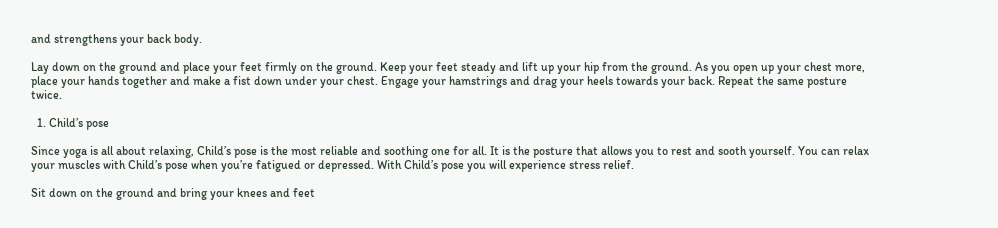and strengthens your back body.

Lay down on the ground and place your feet firmly on the ground. Keep your feet steady and lift up your hip from the ground. As you open up your chest more, place your hands together and make a fist down under your chest. Engage your hamstrings and drag your heels towards your back. Repeat the same posture twice.

  1. Child’s pose

Since yoga is all about relaxing, Child’s pose is the most reliable and soothing one for all. It is the posture that allows you to rest and sooth yourself. You can relax your muscles with Child’s pose when you’re fatigued or depressed. With Child’s pose you will experience stress relief.

Sit down on the ground and bring your knees and feet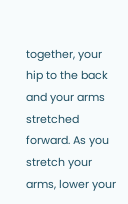together, your hip to the back and your arms stretched forward. As you stretch your arms, lower your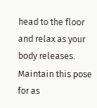head to the floor and relax as your body releases. Maintain this pose for as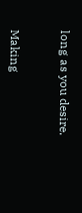long as you desire.


Making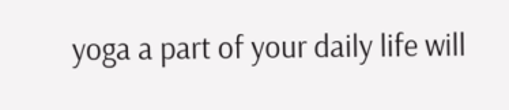yoga a part of your daily life will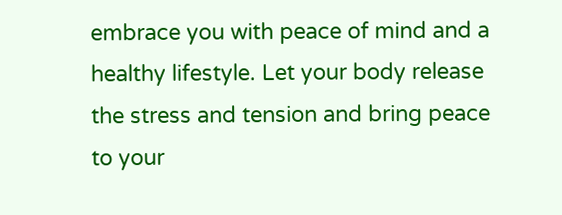embrace you with peace of mind and a healthy lifestyle. Let your body release the stress and tension and bring peace to your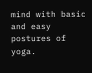mind with basic and easy postures of yoga.